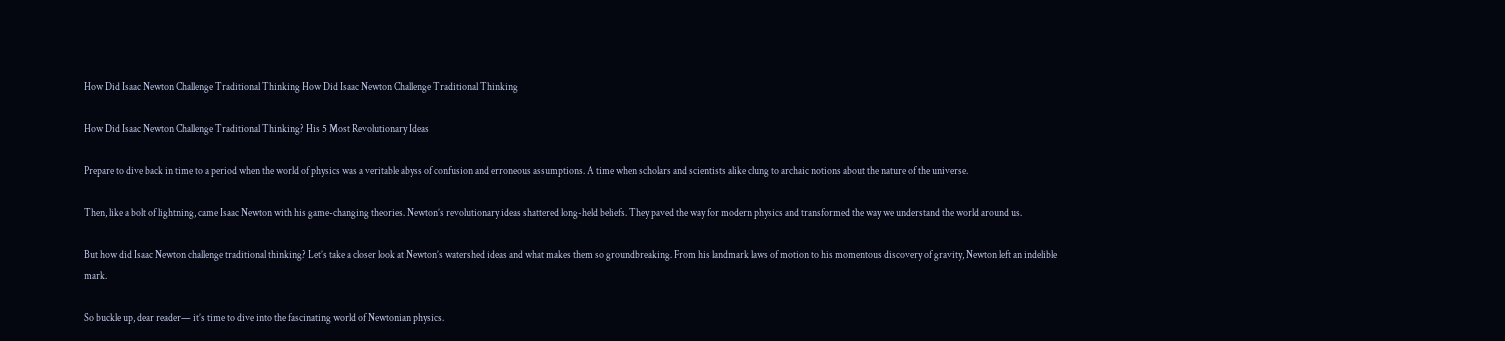How Did Isaac Newton Challenge Traditional Thinking How Did Isaac Newton Challenge Traditional Thinking

How Did Isaac Newton Challenge Traditional Thinking? His 5 Most Revolutionary Ideas

Prepare to dive back in time to a period when the world of physics was a veritable abyss of confusion and erroneous assumptions. A time when scholars and scientists alike clung to archaic notions about the nature of the universe.

Then, like a bolt of lightning, came Isaac Newton with his game-changing theories. Newton’s revolutionary ideas shattered long-held beliefs. They paved the way for modern physics and transformed the way we understand the world around us.

But how did Isaac Newton challenge traditional thinking? Let’s take a closer look at Newton’s watershed ideas and what makes them so groundbreaking. From his landmark laws of motion to his momentous discovery of gravity, Newton left an indelible mark.

So buckle up, dear reader— it’s time to dive into the fascinating world of Newtonian physics.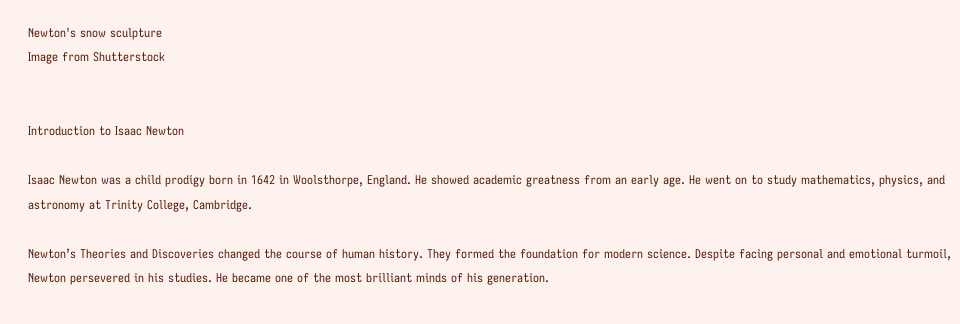Newton's snow sculpture
Image from Shutterstock


Introduction to Isaac Newton

Isaac Newton was a child prodigy born in 1642 in Woolsthorpe, England. He showed academic greatness from an early age. He went on to study mathematics, physics, and astronomy at Trinity College, Cambridge.

Newton’s Theories and Discoveries changed the course of human history. They formed the foundation for modern science. Despite facing personal and emotional turmoil, Newton persevered in his studies. He became one of the most brilliant minds of his generation.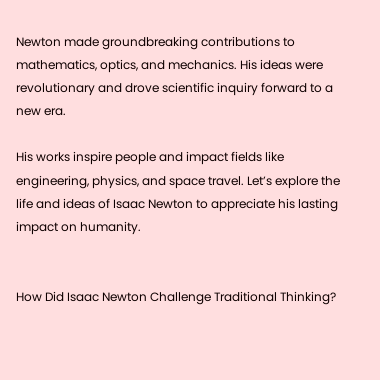Newton made groundbreaking contributions to mathematics, optics, and mechanics. His ideas were revolutionary and drove scientific inquiry forward to a new era.

His works inspire people and impact fields like engineering, physics, and space travel. Let’s explore the life and ideas of Isaac Newton to appreciate his lasting impact on humanity.


How Did Isaac Newton Challenge Traditional Thinking?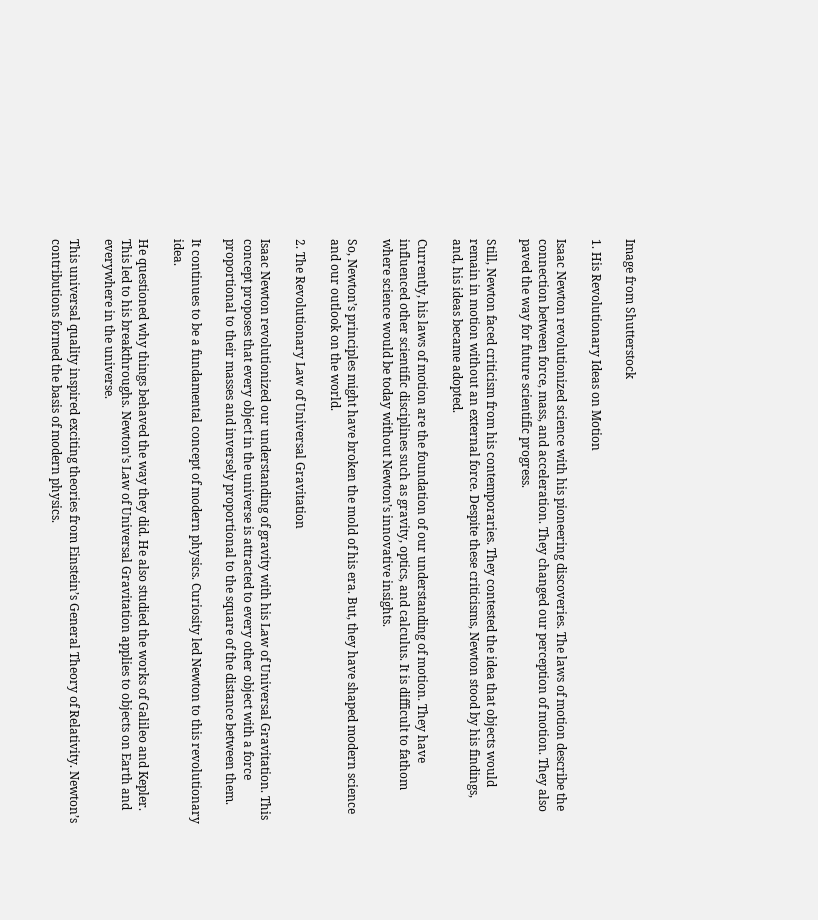Image from Shutterstock

1. His Revolutionary Ideas on Motion

Isaac Newton revolutionized science with his pioneering discoveries. The laws of motion describe the connection between force, mass, and acceleration. They changed our perception of motion. They also paved the way for future scientific progress.

Still, Newton faced criticism from his contemporaries. They contested the idea that objects would remain in motion without an external force. Despite these criticisms, Newton stood by his findings, and, his ideas became adopted.

Currently, his laws of motion are the foundation of our understanding of motion. They have influenced other scientific disciplines such as gravity, optics, and calculus. It is difficult to fathom where science would be today without Newton’s innovative insights.

So, Newton’s principles might have broken the mold of his era. But, they have shaped modern science and our outlook on the world.

2. The Revolutionary Law of Universal Gravitation

Isaac Newton revolutionized our understanding of gravity with his Law of Universal Gravitation. This concept proposes that every object in the universe is attracted to every other object with a force proportional to their masses and inversely proportional to the square of the distance between them.

It continues to be a fundamental concept of modern physics. Curiosity led Newton to this revolutionary idea.

He questioned why things behaved the way they did. He also studied the works of Galileo and Kepler. This led to his breakthroughs. Newton’s Law of Universal Gravitation applies to objects on Earth and everywhere in the universe.

This universal quality inspired exciting theories from Einstein’s General Theory of Relativity. Newton’s contributions formed the basis of modern physics.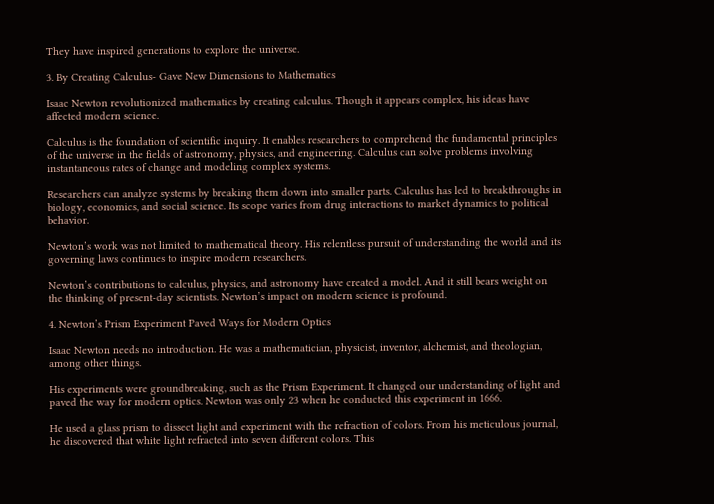They have inspired generations to explore the universe.

3. By Creating Calculus- Gave New Dimensions to Mathematics

Isaac Newton revolutionized mathematics by creating calculus. Though it appears complex, his ideas have affected modern science.

Calculus is the foundation of scientific inquiry. It enables researchers to comprehend the fundamental principles of the universe in the fields of astronomy, physics, and engineering. Calculus can solve problems involving instantaneous rates of change and modeling complex systems.

Researchers can analyze systems by breaking them down into smaller parts. Calculus has led to breakthroughs in biology, economics, and social science. Its scope varies from drug interactions to market dynamics to political behavior.

Newton’s work was not limited to mathematical theory. His relentless pursuit of understanding the world and its governing laws continues to inspire modern researchers.

Newton’s contributions to calculus, physics, and astronomy have created a model. And it still bears weight on the thinking of present-day scientists. Newton’s impact on modern science is profound.

4. Newton’s Prism Experiment Paved Ways for Modern Optics

Isaac Newton needs no introduction. He was a mathematician, physicist, inventor, alchemist, and theologian, among other things.

His experiments were groundbreaking, such as the Prism Experiment. It changed our understanding of light and paved the way for modern optics. Newton was only 23 when he conducted this experiment in 1666.

He used a glass prism to dissect light and experiment with the refraction of colors. From his meticulous journal, he discovered that white light refracted into seven different colors. This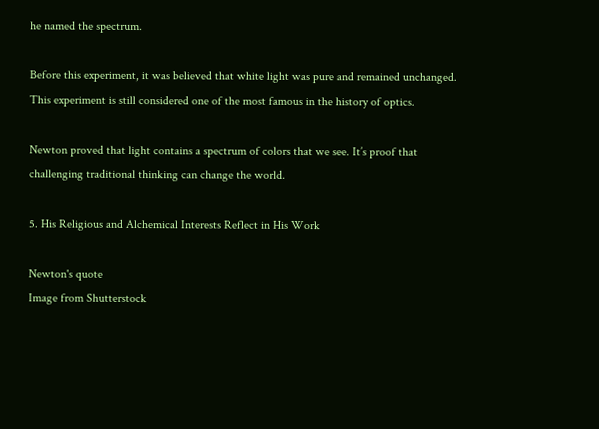he named the spectrum.

Before this experiment, it was believed that white light was pure and remained unchanged. This experiment is still considered one of the most famous in the history of optics.

Newton proved that light contains a spectrum of colors that we see. It’s proof that challenging traditional thinking can change the world.

5. His Religious and Alchemical Interests Reflect in His Work

Newton's quote
Image from Shutterstock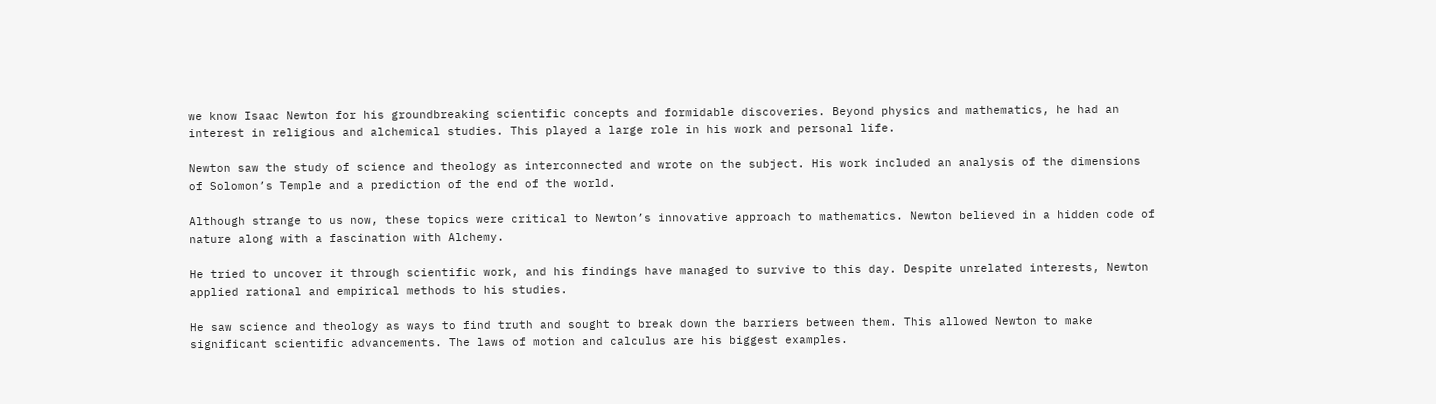we know Isaac Newton for his groundbreaking scientific concepts and formidable discoveries. Beyond physics and mathematics, he had an interest in religious and alchemical studies. This played a large role in his work and personal life.

Newton saw the study of science and theology as interconnected and wrote on the subject. His work included an analysis of the dimensions of Solomon’s Temple and a prediction of the end of the world.

Although strange to us now, these topics were critical to Newton’s innovative approach to mathematics. Newton believed in a hidden code of nature along with a fascination with Alchemy.

He tried to uncover it through scientific work, and his findings have managed to survive to this day. Despite unrelated interests, Newton applied rational and empirical methods to his studies.

He saw science and theology as ways to find truth and sought to break down the barriers between them. This allowed Newton to make significant scientific advancements. The laws of motion and calculus are his biggest examples.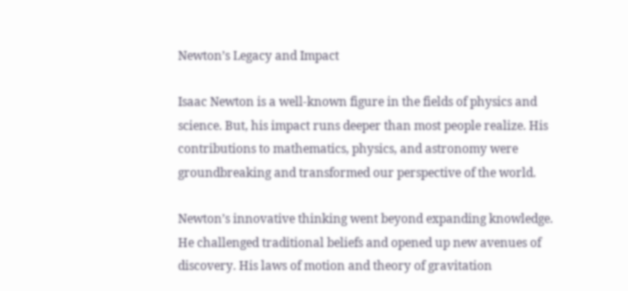Newton’s Legacy and Impact

Isaac Newton is a well-known figure in the fields of physics and science. But, his impact runs deeper than most people realize. His contributions to mathematics, physics, and astronomy were groundbreaking and transformed our perspective of the world.

Newton’s innovative thinking went beyond expanding knowledge. He challenged traditional beliefs and opened up new avenues of discovery. His laws of motion and theory of gravitation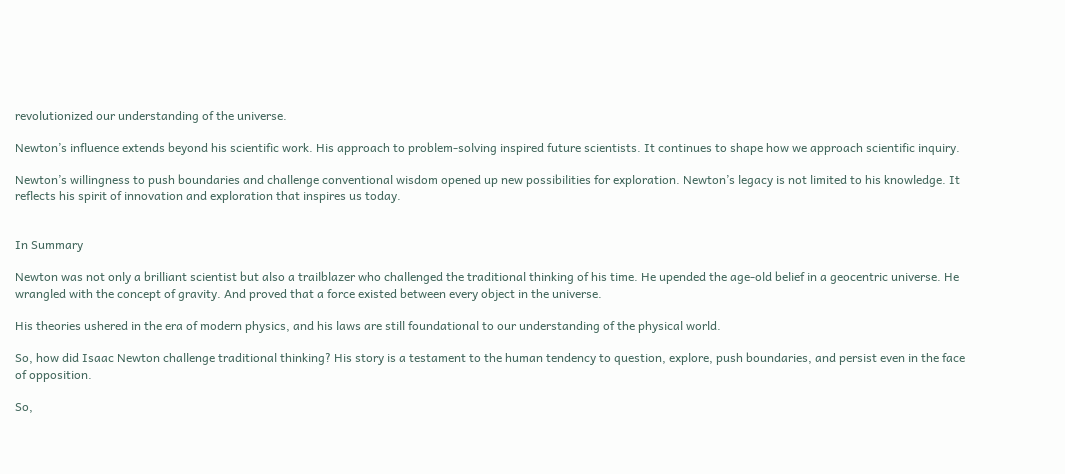revolutionized our understanding of the universe.

Newton’s influence extends beyond his scientific work. His approach to problem-solving inspired future scientists. It continues to shape how we approach scientific inquiry.

Newton’s willingness to push boundaries and challenge conventional wisdom opened up new possibilities for exploration. Newton’s legacy is not limited to his knowledge. It reflects his spirit of innovation and exploration that inspires us today.


In Summary

Newton was not only a brilliant scientist but also a trailblazer who challenged the traditional thinking of his time. He upended the age-old belief in a geocentric universe. He wrangled with the concept of gravity. And proved that a force existed between every object in the universe.

His theories ushered in the era of modern physics, and his laws are still foundational to our understanding of the physical world.

So, how did Isaac Newton challenge traditional thinking? His story is a testament to the human tendency to question, explore, push boundaries, and persist even in the face of opposition.

So,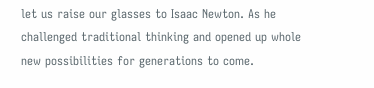let us raise our glasses to Isaac Newton. As he challenged traditional thinking and opened up whole new possibilities for generations to come.